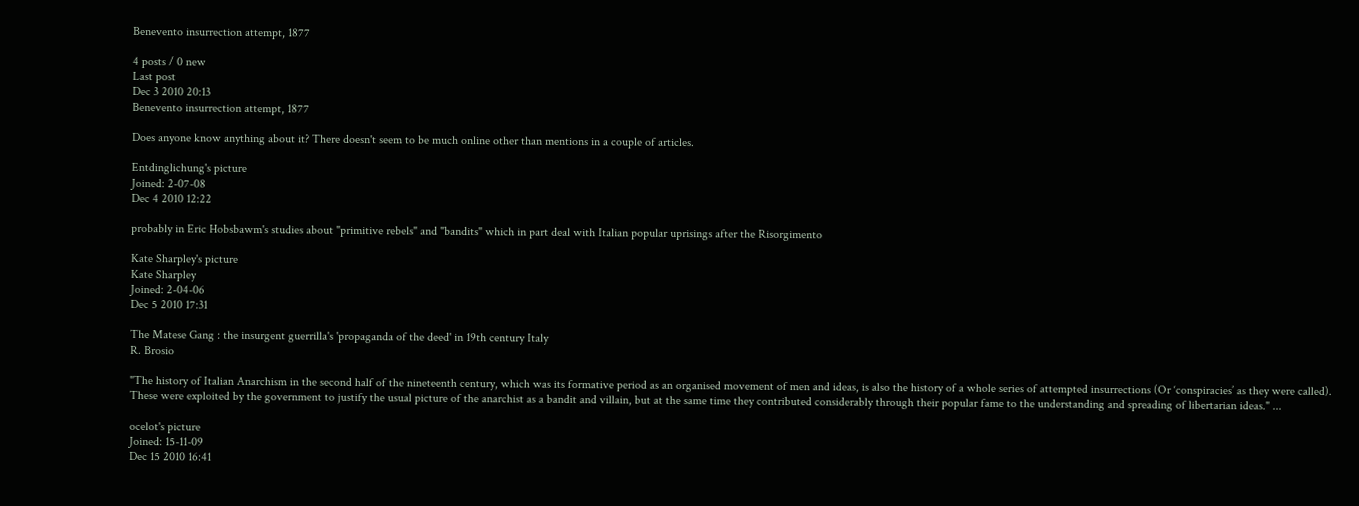Benevento insurrection attempt, 1877

4 posts / 0 new
Last post
Dec 3 2010 20:13
Benevento insurrection attempt, 1877

Does anyone know anything about it? There doesn't seem to be much online other than mentions in a couple of articles.

Entdinglichung's picture
Joined: 2-07-08
Dec 4 2010 12:22

probably in Eric Hobsbawm's studies about "primitive rebels" and "bandits" which in part deal with Italian popular uprisings after the Risorgimento

Kate Sharpley's picture
Kate Sharpley
Joined: 2-04-06
Dec 5 2010 17:31

The Matese Gang : the insurgent guerrilla's 'propaganda of the deed' in 19th century Italy
R. Brosio

"The history of Italian Anarchism in the second half of the nineteenth century, which was its formative period as an organised movement of men and ideas, is also the history of a whole series of attempted insurrections (Or ‘conspiracies’ as they were called). These were exploited by the government to justify the usual picture of the anarchist as a bandit and villain, but at the same time they contributed considerably through their popular fame to the understanding and spreading of libertarian ideas." ...

ocelot's picture
Joined: 15-11-09
Dec 15 2010 16:41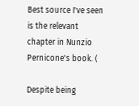Best source I've seen is the relevant chapter in Nunzio Pernicone's book. (

Despite being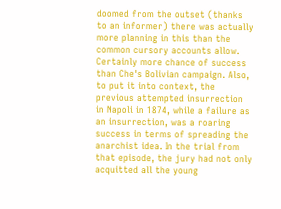doomed from the outset (thanks to an informer) there was actually more planning in this than the common cursory accounts allow. Certainly more chance of success than Che's Bolivian campaign. Also, to put it into context, the previous attempted insurrection in Napoli in 1874, while a failure as an insurrection, was a roaring success in terms of spreading the anarchist idea. In the trial from that episode, the jury had not only acquitted all the young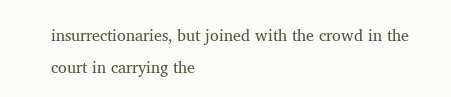insurrectionaries, but joined with the crowd in the court in carrying the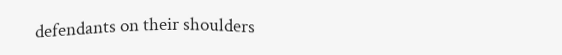defendants on their shoulders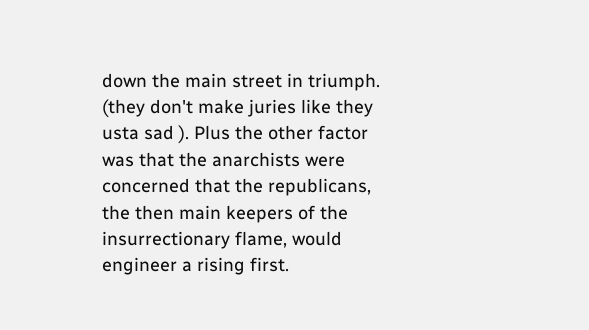down the main street in triumph. (they don't make juries like they usta sad ). Plus the other factor was that the anarchists were concerned that the republicans, the then main keepers of the insurrectionary flame, would engineer a rising first.